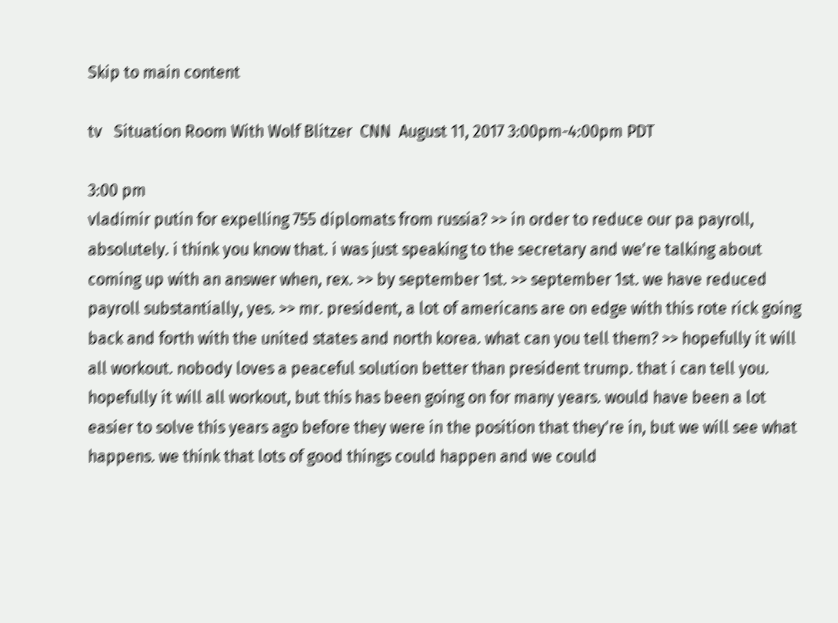Skip to main content

tv   Situation Room With Wolf Blitzer  CNN  August 11, 2017 3:00pm-4:00pm PDT

3:00 pm
vladimir putin for expelling 755 diplomats from russia? >> in order to reduce our pa payroll, absolutely. i think you know that. i was just speaking to the secretary and we're talking about coming up with an answer when, rex. >> by september 1st. >> september 1st. we have reduced payroll substantially, yes. >> mr. president, a lot of americans are on edge with this rote rick going back and forth with the united states and north korea. what can you tell them? >> hopefully it will all workout. nobody loves a peaceful solution better than president trump. that i can tell you. hopefully it will all workout, but this has been going on for many years. would have been a lot easier to solve this years ago before they were in the position that they're in, but we will see what happens. we think that lots of good things could happen and we could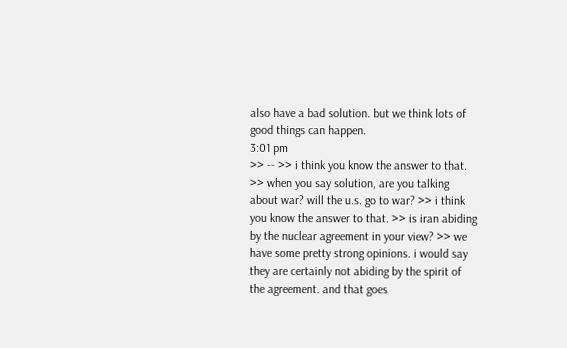also have a bad solution. but we think lots of good things can happen.
3:01 pm
>> -- >> i think you know the answer to that. >> when you say solution, are you talking about war? will the u.s. go to war? >> i think you know the answer to that. >> is iran abiding by the nuclear agreement in your view? >> we have some pretty strong opinions. i would say they are certainly not abiding by the spirit of the agreement. and that goes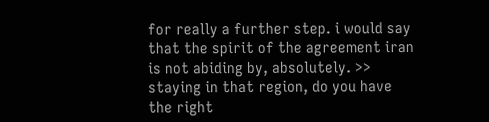for really a further step. i would say that the spirit of the agreement iran is not abiding by, absolutely. >> staying in that region, do you have the right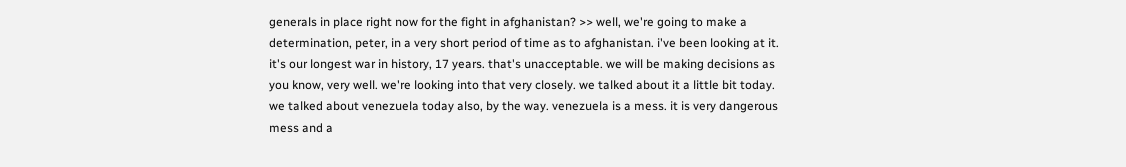generals in place right now for the fight in afghanistan? >> well, we're going to make a determination, peter, in a very short period of time as to afghanistan. i've been looking at it. it's our longest war in history, 17 years. that's unacceptable. we will be making decisions as you know, very well. we're looking into that very closely. we talked about it a little bit today. we talked about venezuela today also, by the way. venezuela is a mess. it is very dangerous mess and a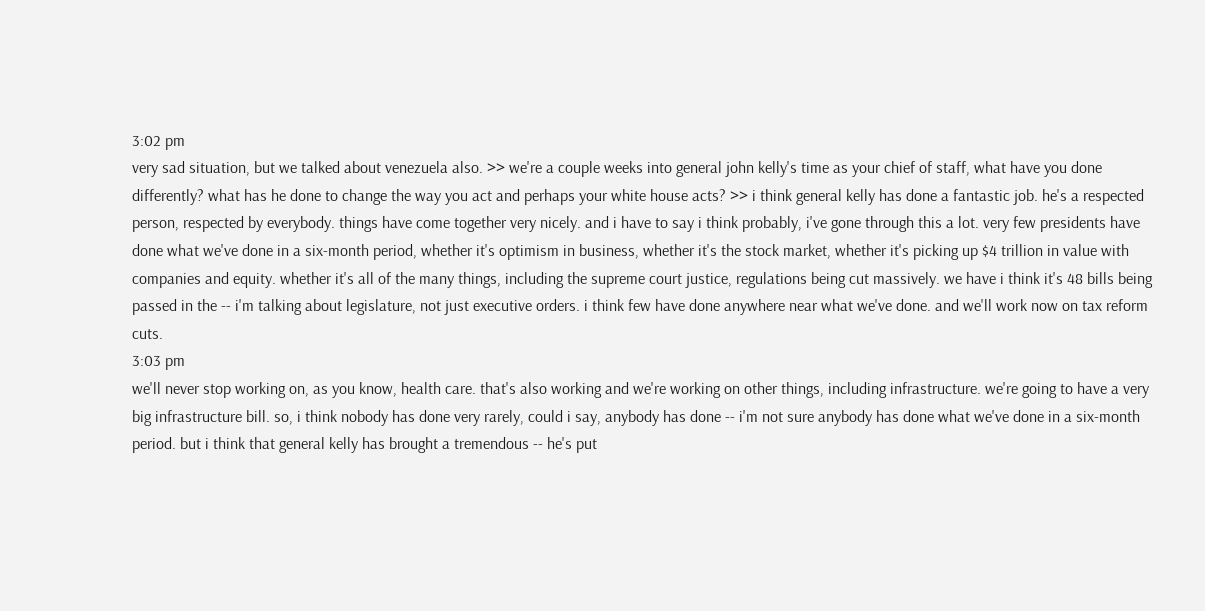3:02 pm
very sad situation, but we talked about venezuela also. >> we're a couple weeks into general john kelly's time as your chief of staff, what have you done differently? what has he done to change the way you act and perhaps your white house acts? >> i think general kelly has done a fantastic job. he's a respected person, respected by everybody. things have come together very nicely. and i have to say i think probably, i've gone through this a lot. very few presidents have done what we've done in a six-month period, whether it's optimism in business, whether it's the stock market, whether it's picking up $4 trillion in value with companies and equity. whether it's all of the many things, including the supreme court justice, regulations being cut massively. we have i think it's 48 bills being passed in the -- i'm talking about legislature, not just executive orders. i think few have done anywhere near what we've done. and we'll work now on tax reform cuts.
3:03 pm
we'll never stop working on, as you know, health care. that's also working and we're working on other things, including infrastructure. we're going to have a very big infrastructure bill. so, i think nobody has done very rarely, could i say, anybody has done -- i'm not sure anybody has done what we've done in a six-month period. but i think that general kelly has brought a tremendous -- he's put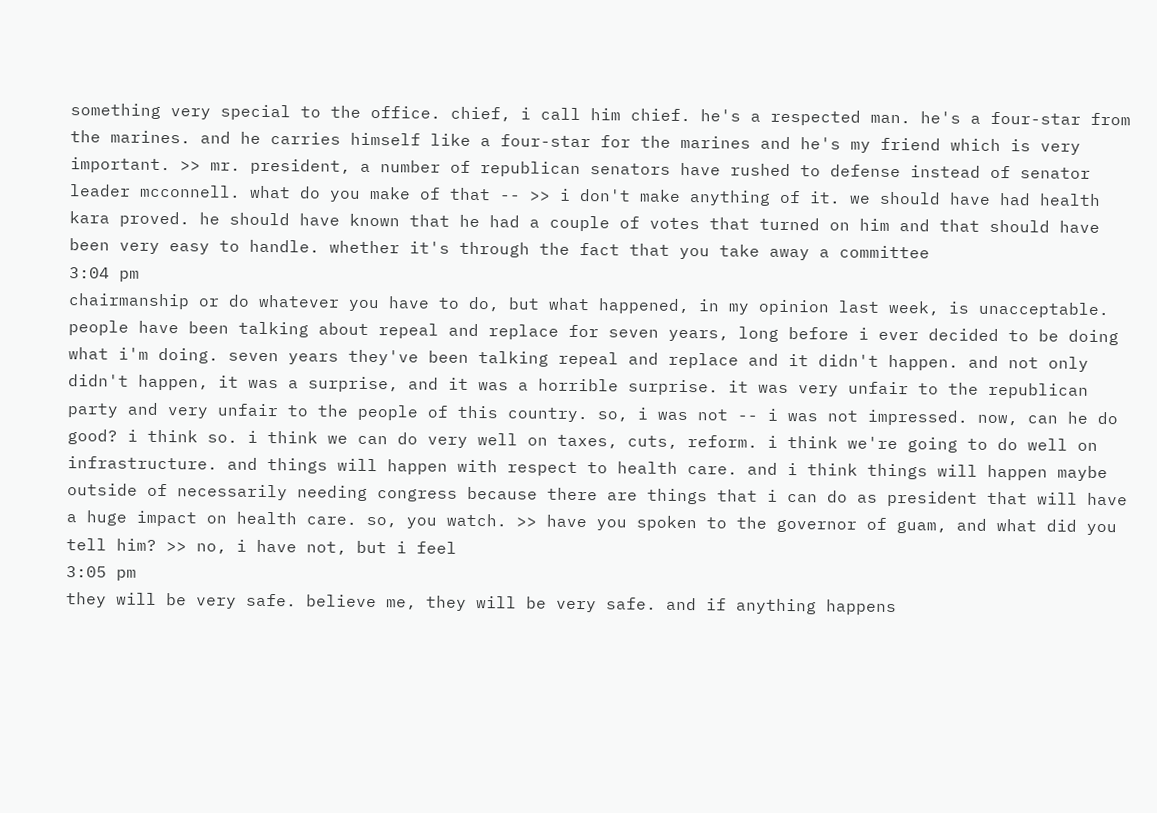something very special to the office. chief, i call him chief. he's a respected man. he's a four-star from the marines. and he carries himself like a four-star for the marines and he's my friend which is very important. >> mr. president, a number of republican senators have rushed to defense instead of senator leader mcconnell. what do you make of that -- >> i don't make anything of it. we should have had health kara proved. he should have known that he had a couple of votes that turned on him and that should have been very easy to handle. whether it's through the fact that you take away a committee
3:04 pm
chairmanship or do whatever you have to do, but what happened, in my opinion last week, is unacceptable. people have been talking about repeal and replace for seven years, long before i ever decided to be doing what i'm doing. seven years they've been talking repeal and replace and it didn't happen. and not only didn't happen, it was a surprise, and it was a horrible surprise. it was very unfair to the republican party and very unfair to the people of this country. so, i was not -- i was not impressed. now, can he do good? i think so. i think we can do very well on taxes, cuts, reform. i think we're going to do well on infrastructure. and things will happen with respect to health care. and i think things will happen maybe outside of necessarily needing congress because there are things that i can do as president that will have a huge impact on health care. so, you watch. >> have you spoken to the governor of guam, and what did you tell him? >> no, i have not, but i feel
3:05 pm
they will be very safe. believe me, they will be very safe. and if anything happens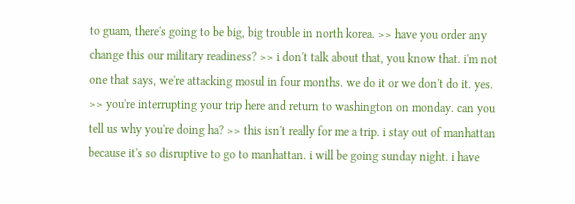to guam, there's going to be big, big trouble in north korea. >> have you order any change this our military readiness? >> i don't talk about that, you know that. i'm not one that says, we're attacking mosul in four months. we do it or we don't do it. yes. >> you're interrupting your trip here and return to washington on monday. can you tell us why you're doing ha? >> this isn't really for me a trip. i stay out of manhattan because it's so disruptive to go to manhattan. i will be going sunday night. i have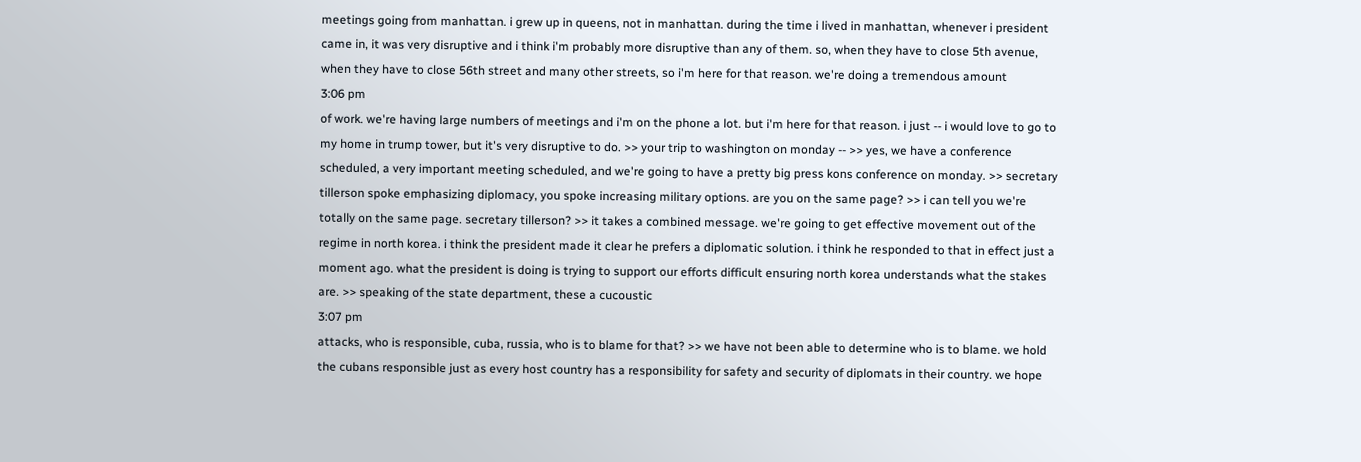meetings going from manhattan. i grew up in queens, not in manhattan. during the time i lived in manhattan, whenever i president came in, it was very disruptive and i think i'm probably more disruptive than any of them. so, when they have to close 5th avenue, when they have to close 56th street and many other streets, so i'm here for that reason. we're doing a tremendous amount
3:06 pm
of work. we're having large numbers of meetings and i'm on the phone a lot. but i'm here for that reason. i just -- i would love to go to my home in trump tower, but it's very disruptive to do. >> your trip to washington on monday -- >> yes, we have a conference scheduled, a very important meeting scheduled, and we're going to have a pretty big press kons conference on monday. >> secretary tillerson spoke emphasizing diplomacy, you spoke increasing military options. are you on the same page? >> i can tell you we're totally on the same page. secretary tillerson? >> it takes a combined message. we're going to get effective movement out of the regime in north korea. i think the president made it clear he prefers a diplomatic solution. i think he responded to that in effect just a moment ago. what the president is doing is trying to support our efforts difficult ensuring north korea understands what the stakes are. >> speaking of the state department, these a cucoustic
3:07 pm
attacks, who is responsible, cuba, russia, who is to blame for that? >> we have not been able to determine who is to blame. we hold the cubans responsible just as every host country has a responsibility for safety and security of diplomats in their country. we hope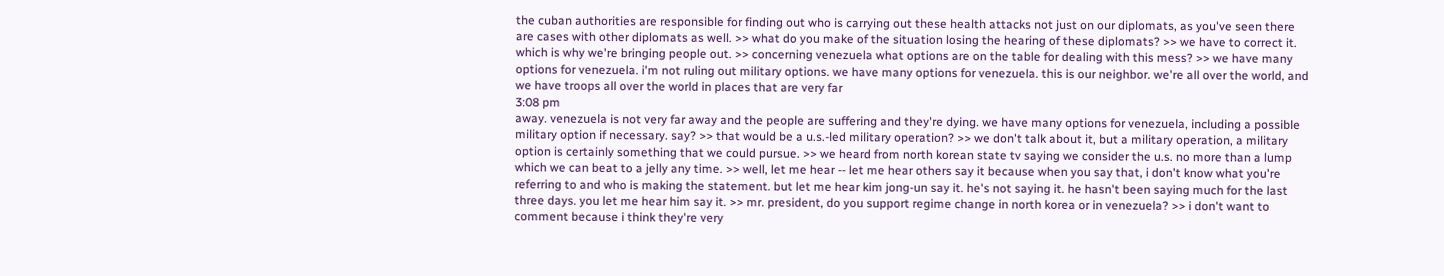the cuban authorities are responsible for finding out who is carrying out these health attacks not just on our diplomats, as you've seen there are cases with other diplomats as well. >> what do you make of the situation losing the hearing of these diplomats? >> we have to correct it. which is why we're bringing people out. >> concerning venezuela what options are on the table for dealing with this mess? >> we have many options for venezuela. i'm not ruling out military options. we have many options for venezuela. this is our neighbor. we're all over the world, and we have troops all over the world in places that are very far
3:08 pm
away. venezuela is not very far away and the people are suffering and they're dying. we have many options for venezuela, including a possible military option if necessary. say? >> that would be a u.s.-led military operation? >> we don't talk about it, but a military operation, a military option is certainly something that we could pursue. >> we heard from north korean state tv saying we consider the u.s. no more than a lump which we can beat to a jelly any time. >> well, let me hear -- let me hear others say it because when you say that, i don't know what you're referring to and who is making the statement. but let me hear kim jong-un say it. he's not saying it. he hasn't been saying much for the last three days. you let me hear him say it. >> mr. president, do you support regime change in north korea or in venezuela? >> i don't want to comment because i think they're very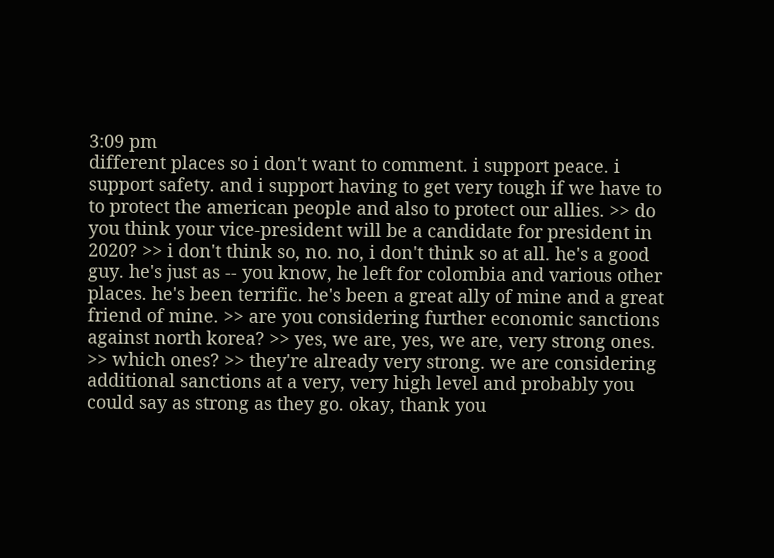3:09 pm
different places so i don't want to comment. i support peace. i support safety. and i support having to get very tough if we have to to protect the american people and also to protect our allies. >> do you think your vice-president will be a candidate for president in 2020? >> i don't think so, no. no, i don't think so at all. he's a good guy. he's just as -- you know, he left for colombia and various other places. he's been terrific. he's been a great ally of mine and a great friend of mine. >> are you considering further economic sanctions against north korea? >> yes, we are, yes, we are, very strong ones. >> which ones? >> they're already very strong. we are considering additional sanctions at a very, very high level and probably you could say as strong as they go. okay, thank you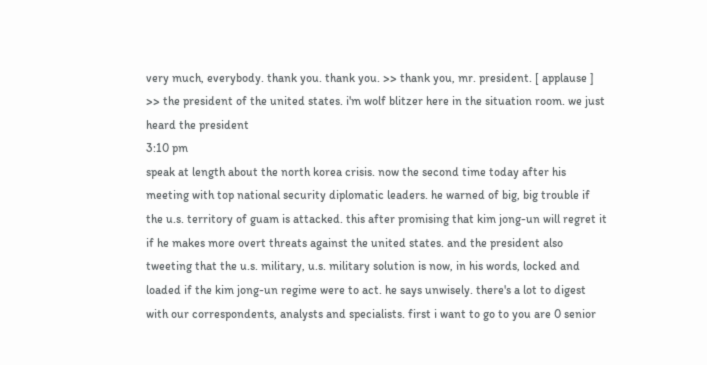very much, everybody. thank you. thank you. >> thank you, mr. president. [ applause ] >> the president of the united states. i'm wolf blitzer here in the situation room. we just heard the president
3:10 pm
speak at length about the north korea crisis. now the second time today after his meeting with top national security diplomatic leaders. he warned of big, big trouble if the u.s. territory of guam is attacked. this after promising that kim jong-un will regret it if he makes more overt threats against the united states. and the president also tweeting that the u.s. military, u.s. military solution is now, in his words, locked and loaded if the kim jong-un regime were to act. he says unwisely. there's a lot to digest with our correspondents, analysts and specialists. first i want to go to you are 0 senior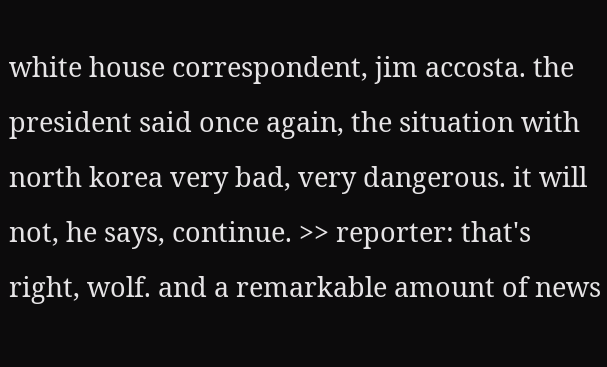white house correspondent, jim accosta. the president said once again, the situation with north korea very bad, very dangerous. it will not, he says, continue. >> reporter: that's right, wolf. and a remarkable amount of news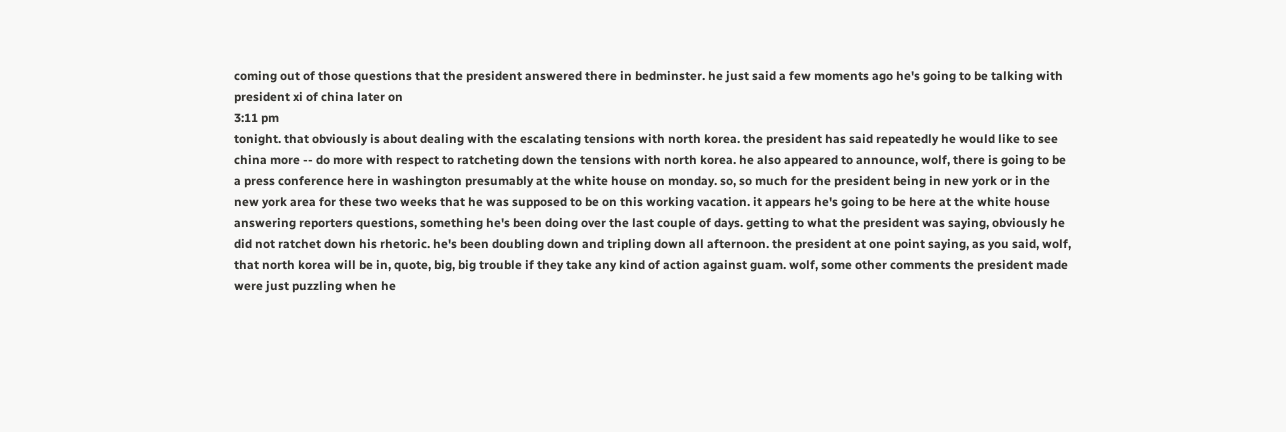coming out of those questions that the president answered there in bedminster. he just said a few moments ago he's going to be talking with president xi of china later on
3:11 pm
tonight. that obviously is about dealing with the escalating tensions with north korea. the president has said repeatedly he would like to see china more -- do more with respect to ratcheting down the tensions with north korea. he also appeared to announce, wolf, there is going to be a press conference here in washington presumably at the white house on monday. so, so much for the president being in new york or in the new york area for these two weeks that he was supposed to be on this working vacation. it appears he's going to be here at the white house answering reporters questions, something he's been doing over the last couple of days. getting to what the president was saying, obviously he did not ratchet down his rhetoric. he's been doubling down and tripling down all afternoon. the president at one point saying, as you said, wolf, that north korea will be in, quote, big, big trouble if they take any kind of action against guam. wolf, some other comments the president made were just puzzling when he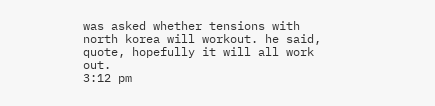was asked whether tensions with north korea will workout. he said, quote, hopefully it will all work out.
3:12 pm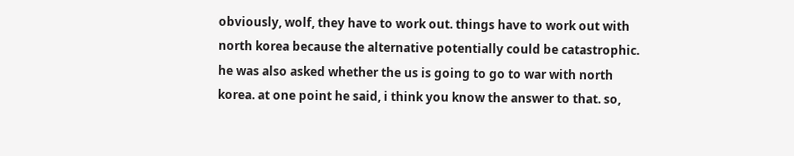obviously, wolf, they have to work out. things have to work out with north korea because the alternative potentially could be catastrophic. he was also asked whether the us is going to go to war with north korea. at one point he said, i think you know the answer to that. so,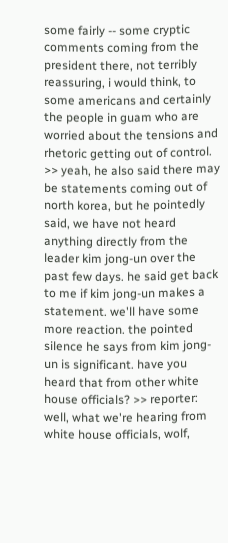some fairly -- some cryptic comments coming from the president there, not terribly reassuring, i would think, to some americans and certainly the people in guam who are worried about the tensions and rhetoric getting out of control. >> yeah, he also said there may be statements coming out of north korea, but he pointedly said, we have not heard anything directly from the leader kim jong-un over the past few days. he said get back to me if kim jong-un makes a statement. we'll have some more reaction. the pointed silence he says from kim jong-un is significant. have you heard that from other white house officials? >> reporter: well, what we're hearing from white house officials, wolf,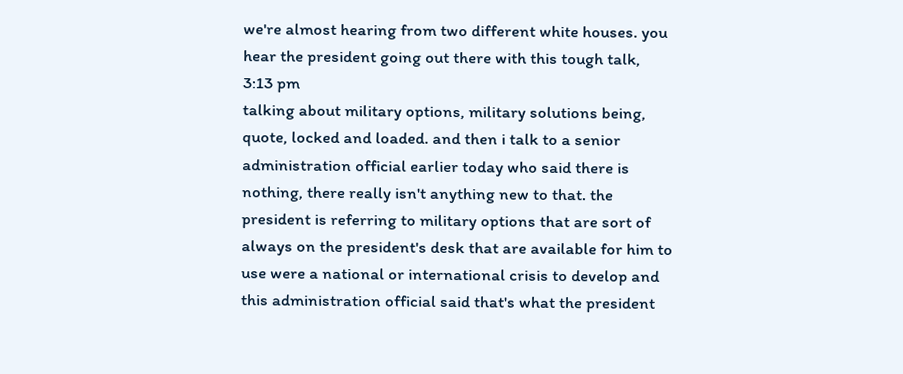we're almost hearing from two different white houses. you hear the president going out there with this tough talk,
3:13 pm
talking about military options, military solutions being, quote, locked and loaded. and then i talk to a senior administration official earlier today who said there is nothing, there really isn't anything new to that. the president is referring to military options that are sort of always on the president's desk that are available for him to use were a national or international crisis to develop and this administration official said that's what the president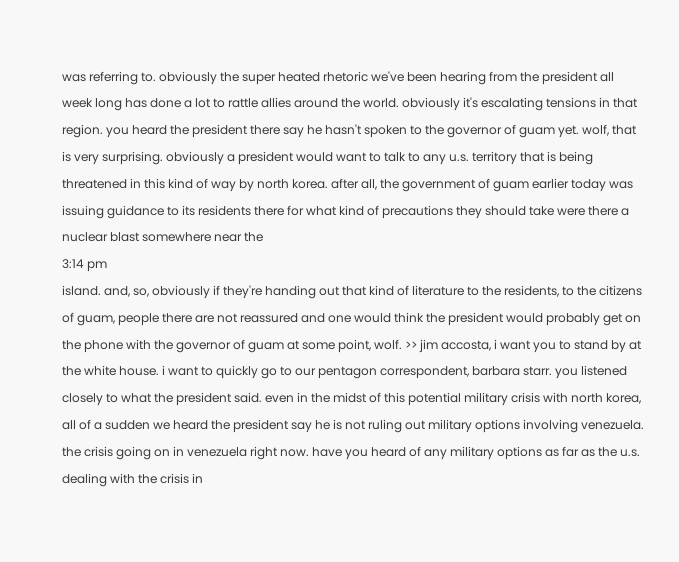was referring to. obviously the super heated rhetoric we've been hearing from the president all week long has done a lot to rattle allies around the world. obviously it's escalating tensions in that region. you heard the president there say he hasn't spoken to the governor of guam yet. wolf, that is very surprising. obviously a president would want to talk to any u.s. territory that is being threatened in this kind of way by north korea. after all, the government of guam earlier today was issuing guidance to its residents there for what kind of precautions they should take were there a nuclear blast somewhere near the
3:14 pm
island. and, so, obviously if they're handing out that kind of literature to the residents, to the citizens of guam, people there are not reassured and one would think the president would probably get on the phone with the governor of guam at some point, wolf. >> jim accosta, i want you to stand by at the white house. i want to quickly go to our pentagon correspondent, barbara starr. you listened closely to what the president said. even in the midst of this potential military crisis with north korea, all of a sudden we heard the president say he is not ruling out military options involving venezuela. the crisis going on in venezuela right now. have you heard of any military options as far as the u.s. dealing with the crisis in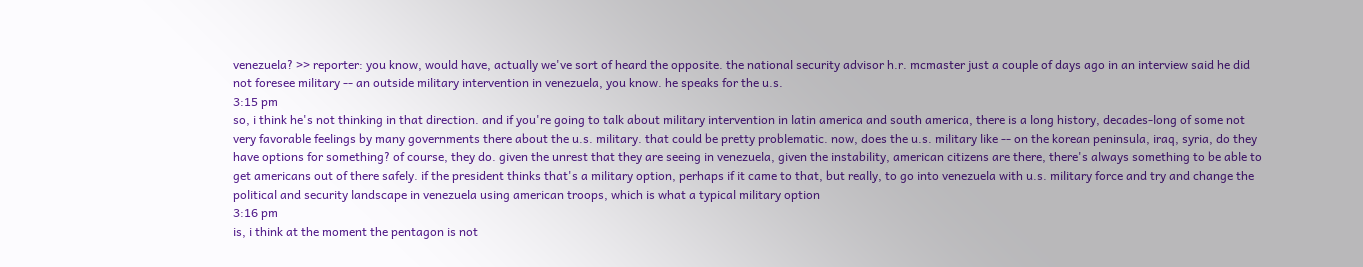venezuela? >> reporter: you know, would have, actually we've sort of heard the opposite. the national security advisor h.r. mcmaster just a couple of days ago in an interview said he did not foresee military -- an outside military intervention in venezuela, you know. he speaks for the u.s.
3:15 pm
so, i think he's not thinking in that direction. and if you're going to talk about military intervention in latin america and south america, there is a long history, decades-long of some not very favorable feelings by many governments there about the u.s. military. that could be pretty problematic. now, does the u.s. military like -- on the korean peninsula, iraq, syria, do they have options for something? of course, they do. given the unrest that they are seeing in venezuela, given the instability, american citizens are there, there's always something to be able to get americans out of there safely. if the president thinks that's a military option, perhaps if it came to that, but really, to go into venezuela with u.s. military force and try and change the political and security landscape in venezuela using american troops, which is what a typical military option
3:16 pm
is, i think at the moment the pentagon is not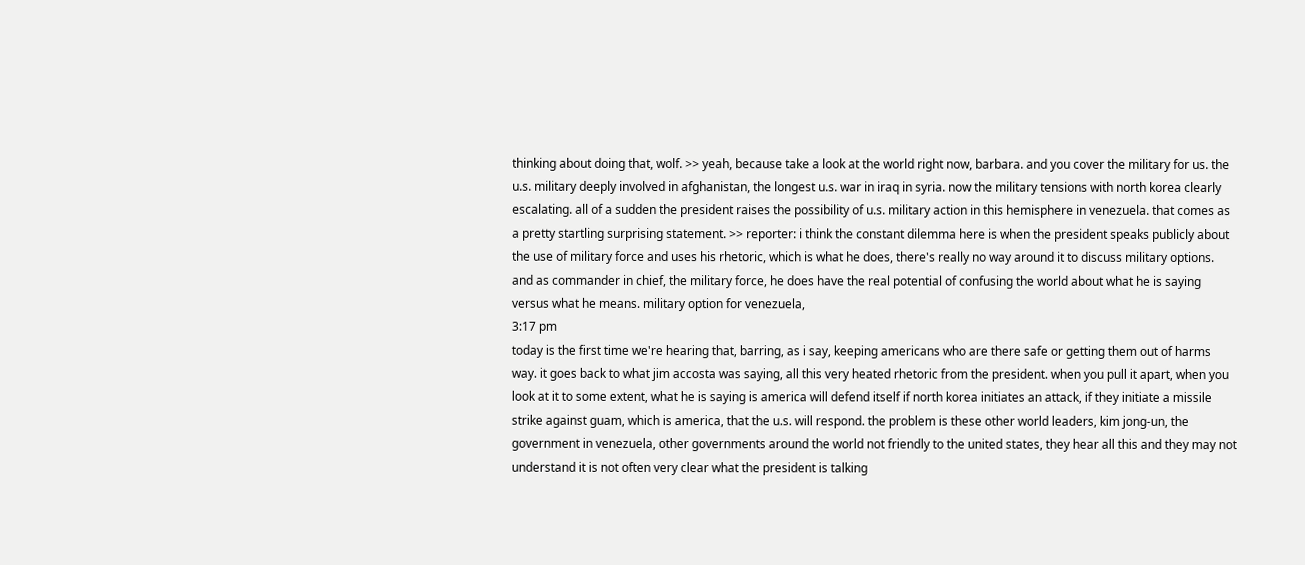thinking about doing that, wolf. >> yeah, because take a look at the world right now, barbara. and you cover the military for us. the u.s. military deeply involved in afghanistan, the longest u.s. war in iraq in syria. now the military tensions with north korea clearly escalating. all of a sudden the president raises the possibility of u.s. military action in this hemisphere in venezuela. that comes as a pretty startling surprising statement. >> reporter: i think the constant dilemma here is when the president speaks publicly about the use of military force and uses his rhetoric, which is what he does, there's really no way around it to discuss military options. and as commander in chief, the military force, he does have the real potential of confusing the world about what he is saying versus what he means. military option for venezuela,
3:17 pm
today is the first time we're hearing that, barring, as i say, keeping americans who are there safe or getting them out of harms way. it goes back to what jim accosta was saying, all this very heated rhetoric from the president. when you pull it apart, when you look at it to some extent, what he is saying is america will defend itself if north korea initiates an attack, if they initiate a missile strike against guam, which is america, that the u.s. will respond. the problem is these other world leaders, kim jong-un, the government in venezuela, other governments around the world not friendly to the united states, they hear all this and they may not understand it is not often very clear what the president is talking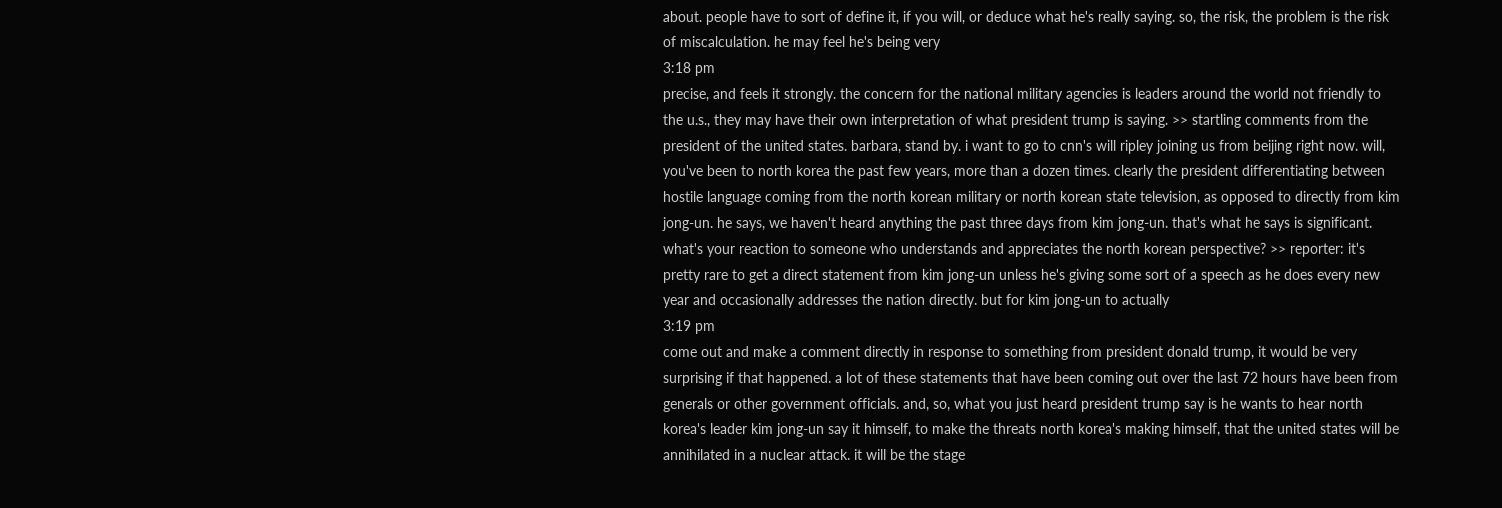about. people have to sort of define it, if you will, or deduce what he's really saying. so, the risk, the problem is the risk of miscalculation. he may feel he's being very
3:18 pm
precise, and feels it strongly. the concern for the national military agencies is leaders around the world not friendly to the u.s., they may have their own interpretation of what president trump is saying. >> startling comments from the president of the united states. barbara, stand by. i want to go to cnn's will ripley joining us from beijing right now. will, you've been to north korea the past few years, more than a dozen times. clearly the president differentiating between hostile language coming from the north korean military or north korean state television, as opposed to directly from kim jong-un. he says, we haven't heard anything the past three days from kim jong-un. that's what he says is significant. what's your reaction to someone who understands and appreciates the north korean perspective? >> reporter: it's pretty rare to get a direct statement from kim jong-un unless he's giving some sort of a speech as he does every new year and occasionally addresses the nation directly. but for kim jong-un to actually
3:19 pm
come out and make a comment directly in response to something from president donald trump, it would be very surprising if that happened. a lot of these statements that have been coming out over the last 72 hours have been from generals or other government officials. and, so, what you just heard president trump say is he wants to hear north korea's leader kim jong-un say it himself, to make the threats north korea's making himself, that the united states will be annihilated in a nuclear attack. it will be the stage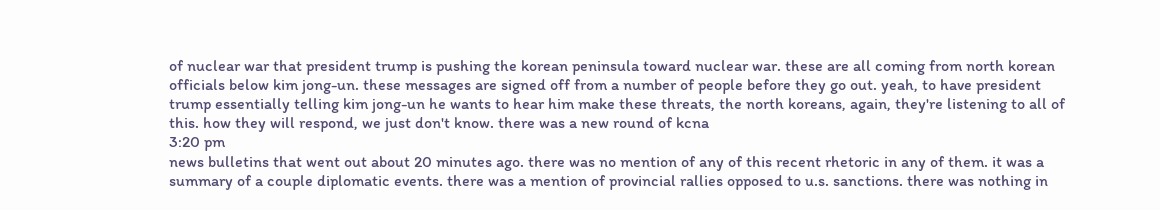of nuclear war that president trump is pushing the korean peninsula toward nuclear war. these are all coming from north korean officials below kim jong-un. these messages are signed off from a number of people before they go out. yeah, to have president trump essentially telling kim jong-un he wants to hear him make these threats, the north koreans, again, they're listening to all of this. how they will respond, we just don't know. there was a new round of kcna
3:20 pm
news bulletins that went out about 20 minutes ago. there was no mention of any of this recent rhetoric in any of them. it was a summary of a couple diplomatic events. there was a mention of provincial rallies opposed to u.s. sanctions. there was nothing in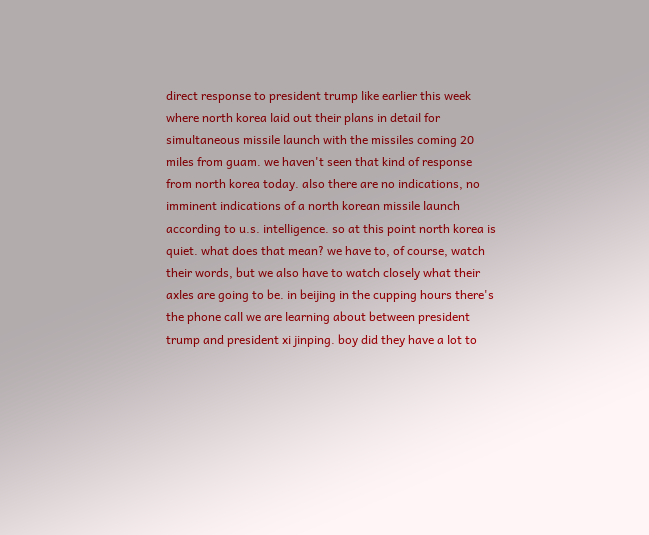direct response to president trump like earlier this week where north korea laid out their plans in detail for simultaneous missile launch with the missiles coming 20 miles from guam. we haven't seen that kind of response from north korea today. also there are no indications, no imminent indications of a north korean missile launch according to u.s. intelligence. so at this point north korea is quiet. what does that mean? we have to, of course, watch their words, but we also have to watch closely what their axles are going to be. in beijing in the cupping hours there's the phone call we are learning about between president trump and president xi jinping. boy did they have a lot to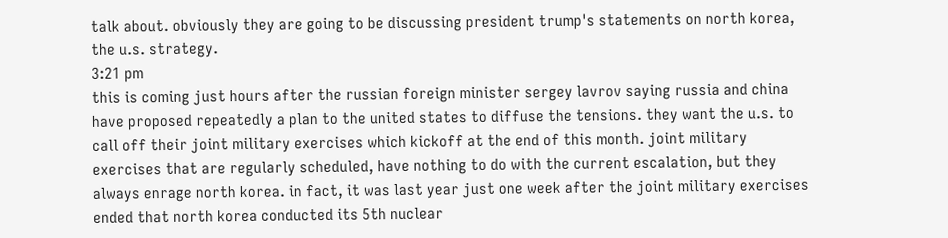talk about. obviously they are going to be discussing president trump's statements on north korea, the u.s. strategy.
3:21 pm
this is coming just hours after the russian foreign minister sergey lavrov saying russia and china have proposed repeatedly a plan to the united states to diffuse the tensions. they want the u.s. to call off their joint military exercises which kickoff at the end of this month. joint military exercises that are regularly scheduled, have nothing to do with the current escalation, but they always enrage north korea. in fact, it was last year just one week after the joint military exercises ended that north korea conducted its 5th nuclear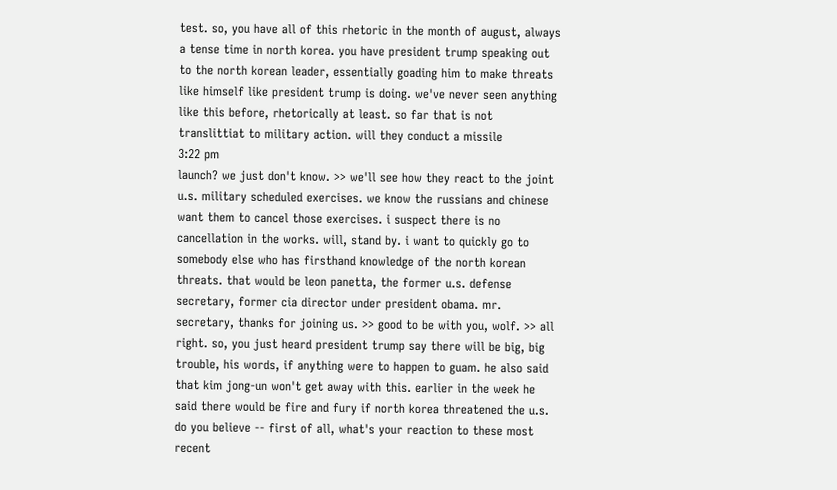test. so, you have all of this rhetoric in the month of august, always a tense time in north korea. you have president trump speaking out to the north korean leader, essentially goading him to make threats like himself like president trump is doing. we've never seen anything like this before, rhetorically at least. so far that is not translittiat to military action. will they conduct a missile
3:22 pm
launch? we just don't know. >> we'll see how they react to the joint u.s. military scheduled exercises. we know the russians and chinese want them to cancel those exercises. i suspect there is no cancellation in the works. will, stand by. i want to quickly go to somebody else who has firsthand knowledge of the north korean threats. that would be leon panetta, the former u.s. defense secretary, former cia director under president obama. mr. secretary, thanks for joining us. >> good to be with you, wolf. >> all right. so, you just heard president trump say there will be big, big trouble, his words, if anything were to happen to guam. he also said that kim jong-un won't get away with this. earlier in the week he said there would be fire and fury if north korea threatened the u.s. do you believe -- first of all, what's your reaction to these most recent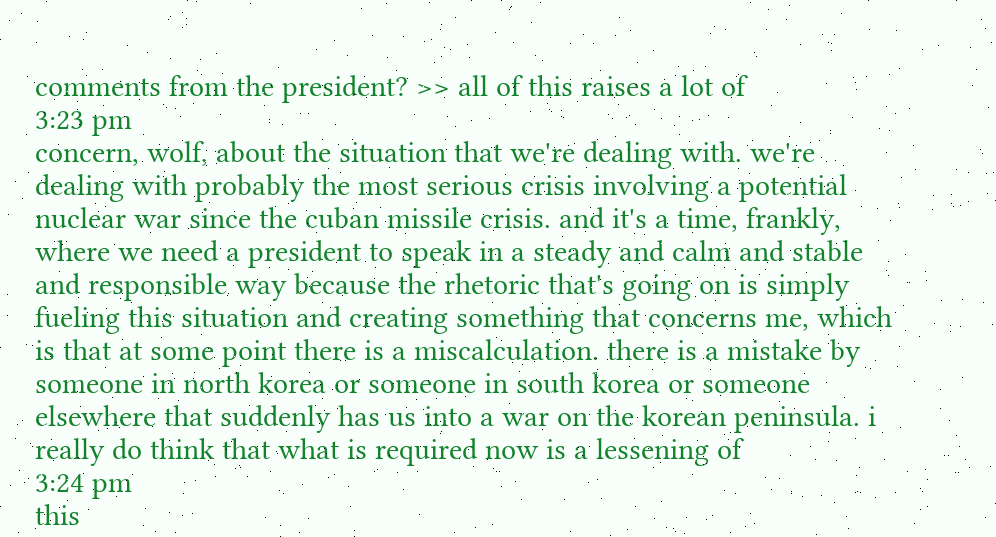comments from the president? >> all of this raises a lot of
3:23 pm
concern, wolf, about the situation that we're dealing with. we're dealing with probably the most serious crisis involving a potential nuclear war since the cuban missile crisis. and it's a time, frankly, where we need a president to speak in a steady and calm and stable and responsible way because the rhetoric that's going on is simply fueling this situation and creating something that concerns me, which is that at some point there is a miscalculation. there is a mistake by someone in north korea or someone in south korea or someone elsewhere that suddenly has us into a war on the korean peninsula. i really do think that what is required now is a lessening of
3:24 pm
this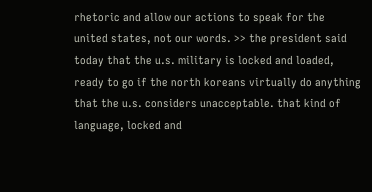rhetoric and allow our actions to speak for the united states, not our words. >> the president said today that the u.s. military is locked and loaded, ready to go if the north koreans virtually do anything that the u.s. considers unacceptable. that kind of language, locked and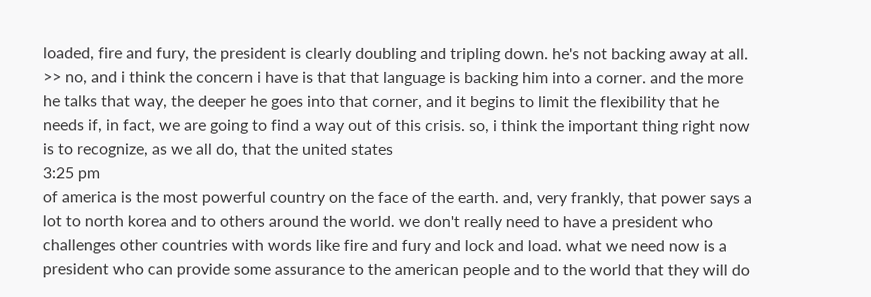loaded, fire and fury, the president is clearly doubling and tripling down. he's not backing away at all. >> no, and i think the concern i have is that that language is backing him into a corner. and the more he talks that way, the deeper he goes into that corner, and it begins to limit the flexibility that he needs if, in fact, we are going to find a way out of this crisis. so, i think the important thing right now is to recognize, as we all do, that the united states
3:25 pm
of america is the most powerful country on the face of the earth. and, very frankly, that power says a lot to north korea and to others around the world. we don't really need to have a president who challenges other countries with words like fire and fury and lock and load. what we need now is a president who can provide some assurance to the american people and to the world that they will do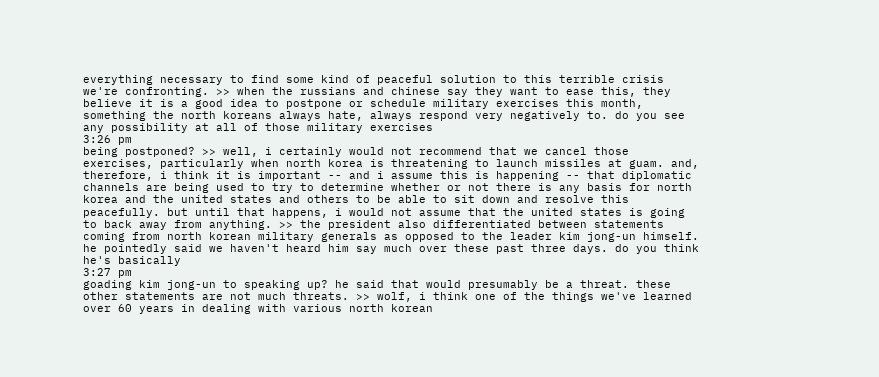everything necessary to find some kind of peaceful solution to this terrible crisis we're confronting. >> when the russians and chinese say they want to ease this, they believe it is a good idea to postpone or schedule military exercises this month, something the north koreans always hate, always respond very negatively to. do you see any possibility at all of those military exercises
3:26 pm
being postponed? >> well, i certainly would not recommend that we cancel those exercises, particularly when north korea is threatening to launch missiles at guam. and, therefore, i think it is important -- and i assume this is happening -- that diplomatic channels are being used to try to determine whether or not there is any basis for north korea and the united states and others to be able to sit down and resolve this peacefully. but until that happens, i would not assume that the united states is going to back away from anything. >> the president also differentiated between statements coming from north korean military generals as opposed to the leader kim jong-un himself. he pointedly said we haven't heard him say much over these past three days. do you think he's basically
3:27 pm
goading kim jong-un to speaking up? he said that would presumably be a threat. these other statements are not much threats. >> wolf, i think one of the things we've learned over 60 years in dealing with various north korean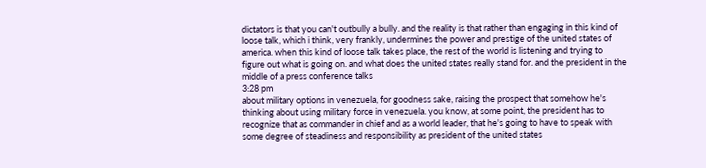dictators is that you can't outbully a bully. and the reality is that rather than engaging in this kind of loose talk, which i think, very frankly, undermines the power and prestige of the united states of america. when this kind of loose talk takes place, the rest of the world is listening and trying to figure out what is going on. and what does the united states really stand for. and the president in the middle of a press conference talks
3:28 pm
about military options in venezuela, for goodness sake, raising the prospect that somehow he's thinking about using military force in venezuela. you know, at some point, the president has to recognize that as commander in chief and as a world leader, that he's going to have to speak with some degree of steadiness and responsibility as president of the united states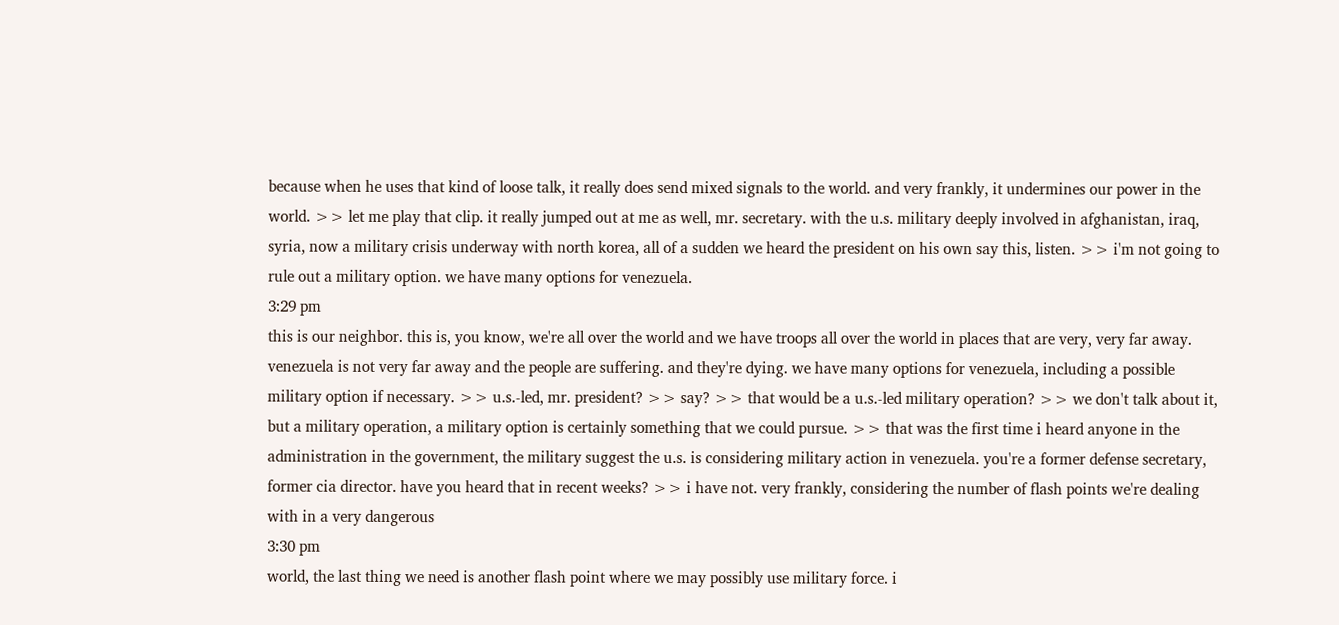because when he uses that kind of loose talk, it really does send mixed signals to the world. and very frankly, it undermines our power in the world. >> let me play that clip. it really jumped out at me as well, mr. secretary. with the u.s. military deeply involved in afghanistan, iraq, syria, now a military crisis underway with north korea, all of a sudden we heard the president on his own say this, listen. >> i'm not going to rule out a military option. we have many options for venezuela.
3:29 pm
this is our neighbor. this is, you know, we're all over the world and we have troops all over the world in places that are very, very far away. venezuela is not very far away and the people are suffering. and they're dying. we have many options for venezuela, including a possible military option if necessary. >> u.s.-led, mr. president? >> say? >> that would be a u.s.-led military operation? >> we don't talk about it, but a military operation, a military option is certainly something that we could pursue. >> that was the first time i heard anyone in the administration in the government, the military suggest the u.s. is considering military action in venezuela. you're a former defense secretary, former cia director. have you heard that in recent weeks? >> i have not. very frankly, considering the number of flash points we're dealing with in a very dangerous
3:30 pm
world, the last thing we need is another flash point where we may possibly use military force. i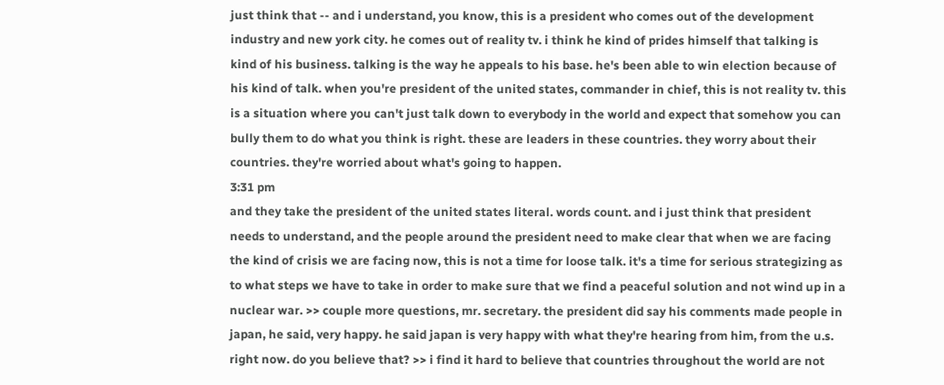just think that -- and i understand, you know, this is a president who comes out of the development industry and new york city. he comes out of reality tv. i think he kind of prides himself that talking is kind of his business. talking is the way he appeals to his base. he's been able to win election because of his kind of talk. when you're president of the united states, commander in chief, this is not reality tv. this is a situation where you can't just talk down to everybody in the world and expect that somehow you can bully them to do what you think is right. these are leaders in these countries. they worry about their countries. they're worried about what's going to happen.
3:31 pm
and they take the president of the united states literal. words count. and i just think that president needs to understand, and the people around the president need to make clear that when we are facing the kind of crisis we are facing now, this is not a time for loose talk. it's a time for serious strategizing as to what steps we have to take in order to make sure that we find a peaceful solution and not wind up in a nuclear war. >> couple more questions, mr. secretary. the president did say his comments made people in japan, he said, very happy. he said japan is very happy with what they're hearing from him, from the u.s. right now. do you believe that? >> i find it hard to believe that countries throughout the world are not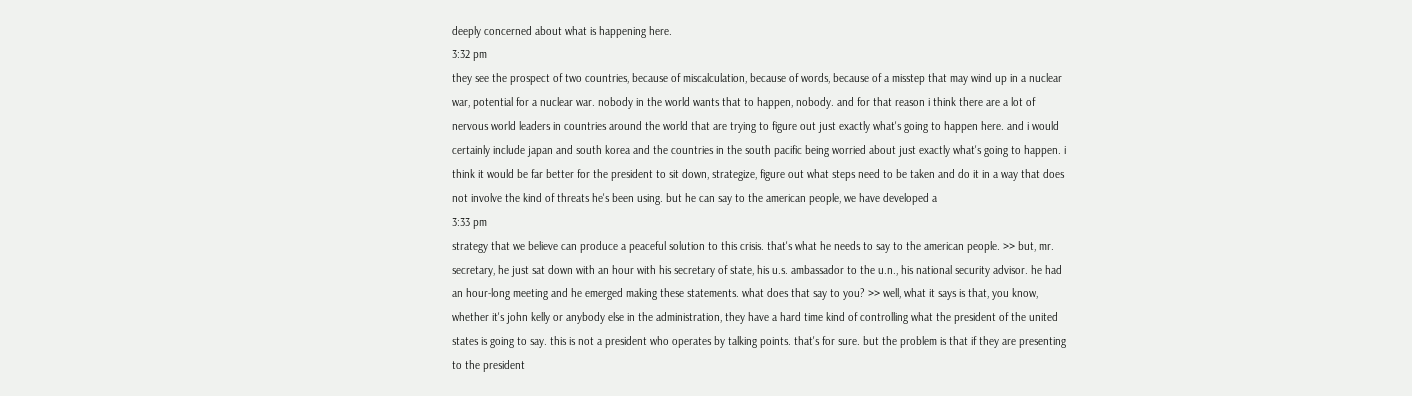deeply concerned about what is happening here.
3:32 pm
they see the prospect of two countries, because of miscalculation, because of words, because of a misstep that may wind up in a nuclear war, potential for a nuclear war. nobody in the world wants that to happen, nobody. and for that reason i think there are a lot of nervous world leaders in countries around the world that are trying to figure out just exactly what's going to happen here. and i would certainly include japan and south korea and the countries in the south pacific being worried about just exactly what's going to happen. i think it would be far better for the president to sit down, strategize, figure out what steps need to be taken and do it in a way that does not involve the kind of threats he's been using. but he can say to the american people, we have developed a
3:33 pm
strategy that we believe can produce a peaceful solution to this crisis. that's what he needs to say to the american people. >> but, mr. secretary, he just sat down with an hour with his secretary of state, his u.s. ambassador to the u.n., his national security advisor. he had an hour-long meeting and he emerged making these statements. what does that say to you? >> well, what it says is that, you know, whether it's john kelly or anybody else in the administration, they have a hard time kind of controlling what the president of the united states is going to say. this is not a president who operates by talking points. that's for sure. but the problem is that if they are presenting to the president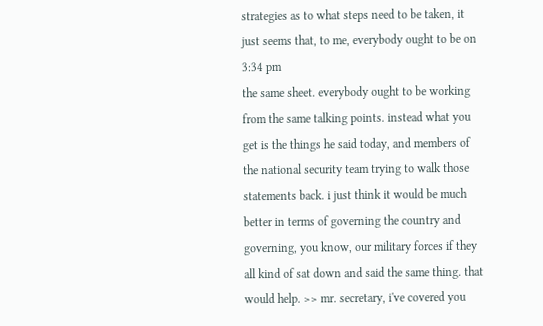strategies as to what steps need to be taken, it just seems that, to me, everybody ought to be on
3:34 pm
the same sheet. everybody ought to be working from the same talking points. instead what you get is the things he said today, and members of the national security team trying to walk those statements back. i just think it would be much better in terms of governing the country and governing, you know, our military forces if they all kind of sat down and said the same thing. that would help. >> mr. secretary, i've covered you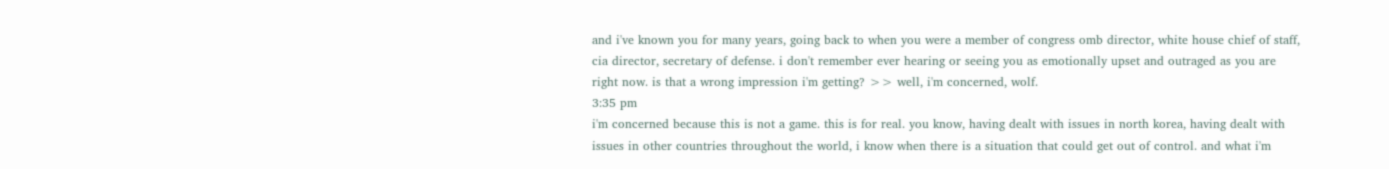and i've known you for many years, going back to when you were a member of congress omb director, white house chief of staff, cia director, secretary of defense. i don't remember ever hearing or seeing you as emotionally upset and outraged as you are right now. is that a wrong impression i'm getting? >> well, i'm concerned, wolf.
3:35 pm
i'm concerned because this is not a game. this is for real. you know, having dealt with issues in north korea, having dealt with issues in other countries throughout the world, i know when there is a situation that could get out of control. and what i'm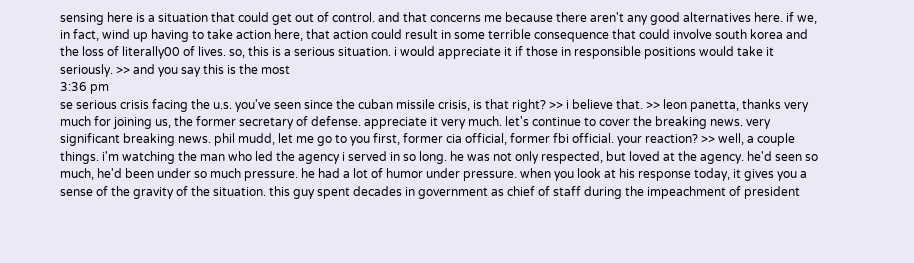sensing here is a situation that could get out of control. and that concerns me because there aren't any good alternatives here. if we, in fact, wind up having to take action here, that action could result in some terrible consequence that could involve south korea and the loss of literally00 of lives. so, this is a serious situation. i would appreciate it if those in responsible positions would take it seriously. >> and you say this is the most
3:36 pm
se serious crisis facing the u.s. you've seen since the cuban missile crisis, is that right? >> i believe that. >> leon panetta, thanks very much for joining us, the former secretary of defense. appreciate it very much. let's continue to cover the breaking news. very significant breaking news. phil mudd, let me go to you first, former cia official, former fbi official. your reaction? >> well, a couple things. i'm watching the man who led the agency i served in so long. he was not only respected, but loved at the agency. he'd seen so much, he'd been under so much pressure. he had a lot of humor under pressure. when you look at his response today, it gives you a sense of the gravity of the situation. this guy spent decades in government as chief of staff during the impeachment of president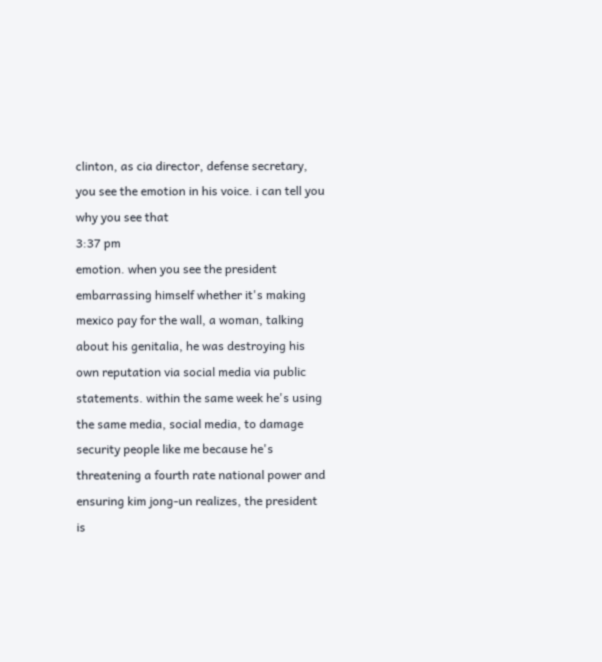clinton, as cia director, defense secretary, you see the emotion in his voice. i can tell you why you see that
3:37 pm
emotion. when you see the president embarrassing himself whether it's making mexico pay for the wall, a woman, talking about his genitalia, he was destroying his own reputation via social media via public statements. within the same week he's using the same media, social media, to damage security people like me because he's threatening a fourth rate national power and ensuring kim jong-un realizes, the president is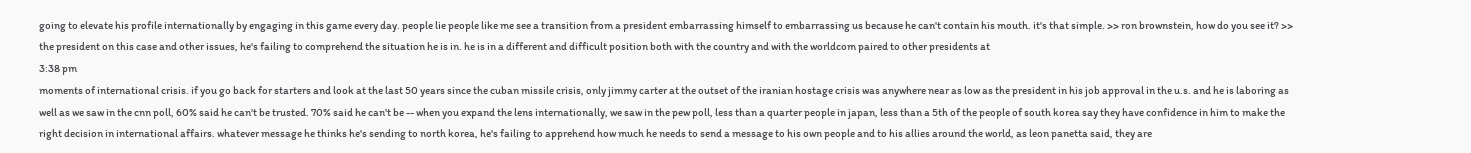going to elevate his profile internationally by engaging in this game every day. people lie people like me see a transition from a president embarrassing himself to embarrassing us because he can't contain his mouth. it's that simple. >> ron brownstein, how do you see it? >> the president on this case and other issues, he's failing to comprehend the situation he is in. he is in a different and difficult position both with the country and with the worldcom paired to other presidents at
3:38 pm
moments of international crisis. if you go back for starters and look at the last 50 years since the cuban missile crisis, only jimmy carter at the outset of the iranian hostage crisis was anywhere near as low as the president in his job approval in the u.s. and he is laboring as well as we saw in the cnn poll, 60% said he can't be trusted. 70% said he can't be -- when you expand the lens internationally, we saw in the pew poll, less than a quarter people in japan, less than a 5th of the people of south korea say they have confidence in him to make the right decision in international affairs. whatever message he thinks he's sending to north korea, he's failing to apprehend how much he needs to send a message to his own people and to his allies around the world, as leon panetta said, they are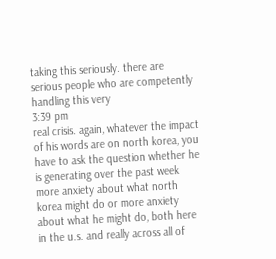taking this seriously. there are serious people who are competently handling this very
3:39 pm
real crisis. again, whatever the impact of his words are on north korea, you have to ask the question whether he is generating over the past week more anxiety about what north korea might do or more anxiety about what he might do, both here in the u.s. and really across all of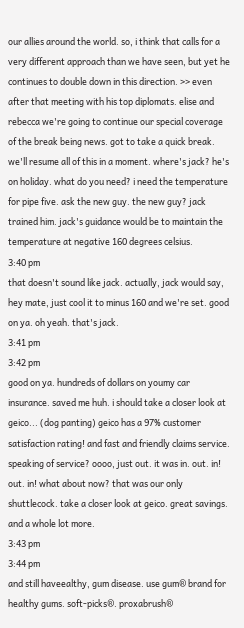our allies around the world. so, i think that calls for a very different approach than we have seen, but yet he continues to double down in this direction. >> even after that meeting with his top diplomats. elise and rebecca we're going to continue our special coverage of the break being news. got to take a quick break. we'll resume all of this in a moment. where's jack? he's on holiday. what do you need? i need the temperature for pipe five. ask the new guy. the new guy? jack trained him. jack's guidance would be to maintain the temperature at negative 160 degrees celsius.
3:40 pm
that doesn't sound like jack. actually, jack would say, hey mate, just cool it to minus 160 and we're set. good on ya. oh yeah. that's jack.
3:41 pm
3:42 pm
good on ya. hundreds of dollars on youmy car insurance. saved me huh. i should take a closer look at geico... (dog panting) geico has a 97% customer satisfaction rating! and fast and friendly claims service. speaking of service? oooo, just out. it was in. out. in! out. in! what about now? that was our only shuttlecock. take a closer look at geico. great savings. and a whole lot more.
3:43 pm
3:44 pm
and still haveealthy, gum disease. use gum® brand for healthy gums. soft-picks®. proxabrush®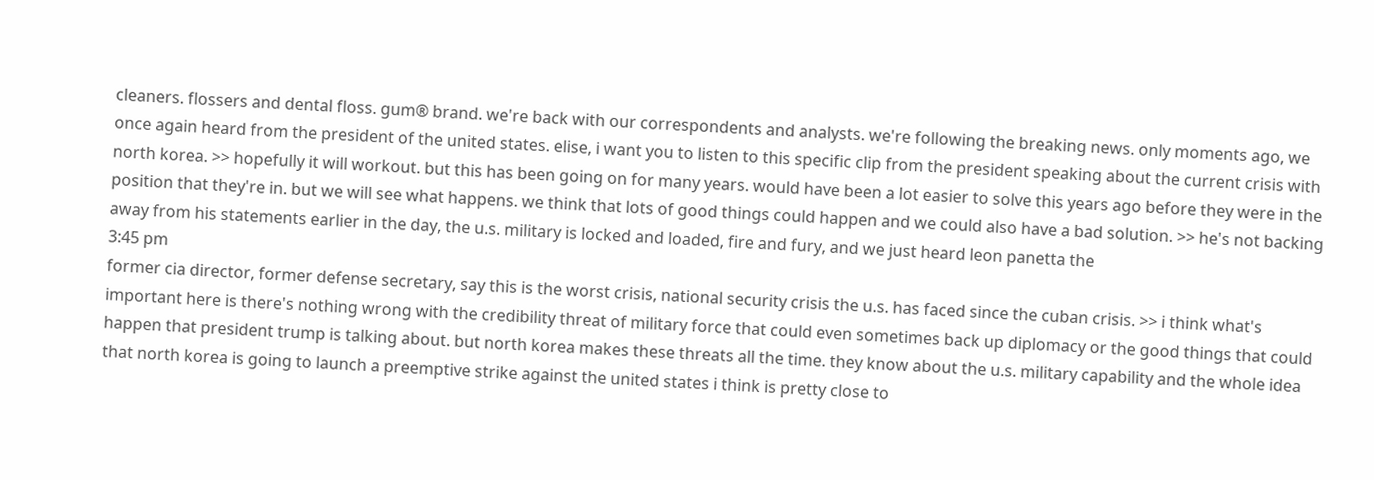cleaners. flossers and dental floss. gum® brand. we're back with our correspondents and analysts. we're following the breaking news. only moments ago, we once again heard from the president of the united states. elise, i want you to listen to this specific clip from the president speaking about the current crisis with north korea. >> hopefully it will workout. but this has been going on for many years. would have been a lot easier to solve this years ago before they were in the position that they're in. but we will see what happens. we think that lots of good things could happen and we could also have a bad solution. >> he's not backing away from his statements earlier in the day, the u.s. military is locked and loaded, fire and fury, and we just heard leon panetta the
3:45 pm
former cia director, former defense secretary, say this is the worst crisis, national security crisis the u.s. has faced since the cuban crisis. >> i think what's important here is there's nothing wrong with the credibility threat of military force that could even sometimes back up diplomacy or the good things that could happen that president trump is talking about. but north korea makes these threats all the time. they know about the u.s. military capability and the whole idea that north korea is going to launch a preemptive strike against the united states i think is pretty close to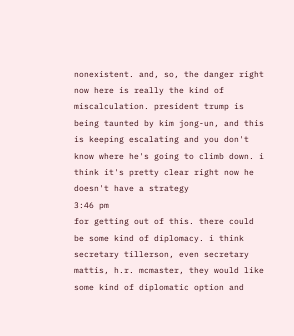nonexistent. and, so, the danger right now here is really the kind of miscalculation. president trump is being taunted by kim jong-un, and this is keeping escalating and you don't know where he's going to climb down. i think it's pretty clear right now he doesn't have a strategy
3:46 pm
for getting out of this. there could be some kind of diplomacy. i think secretary tillerson, even secretary mattis, h.r. mcmaster, they would like some kind of diplomatic option and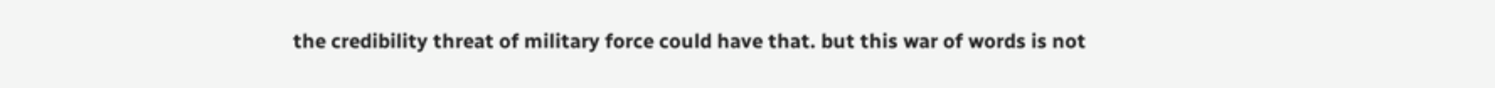the credibility threat of military force could have that. but this war of words is not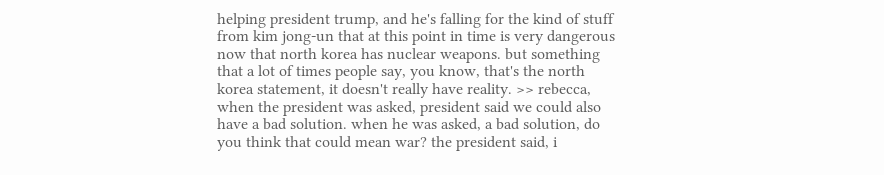helping president trump, and he's falling for the kind of stuff from kim jong-un that at this point in time is very dangerous now that north korea has nuclear weapons. but something that a lot of times people say, you know, that's the north korea statement, it doesn't really have reality. >> rebecca, when the president was asked, president said we could also have a bad solution. when he was asked, a bad solution, do you think that could mean war? the president said, i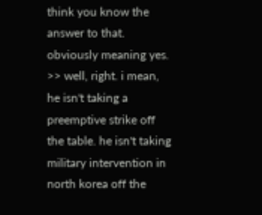think you know the answer to that. obviously meaning yes. >> well, right. i mean, he isn't taking a preemptive strike off the table. he isn't taking military intervention in north korea off the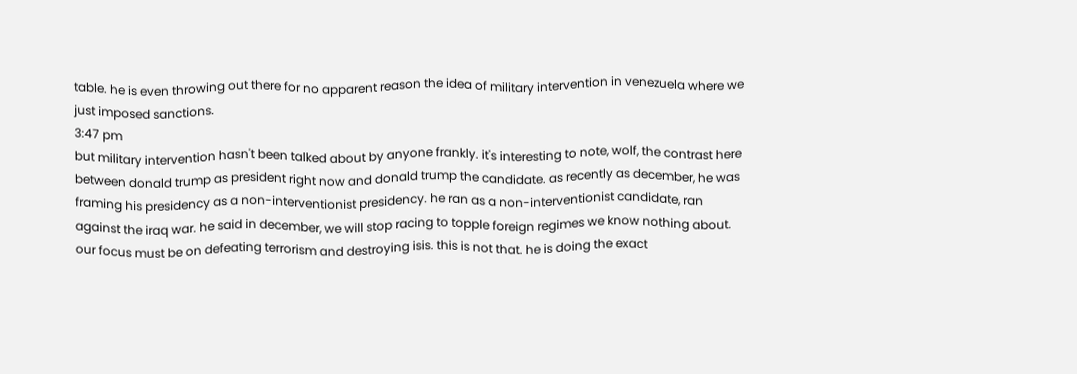table. he is even throwing out there for no apparent reason the idea of military intervention in venezuela where we just imposed sanctions.
3:47 pm
but military intervention hasn't been talked about by anyone frankly. it's interesting to note, wolf, the contrast here between donald trump as president right now and donald trump the candidate. as recently as december, he was framing his presidency as a non-interventionist presidency. he ran as a non-interventionist candidate, ran against the iraq war. he said in december, we will stop racing to topple foreign regimes we know nothing about. our focus must be on defeating terrorism and destroying isis. this is not that. he is doing the exact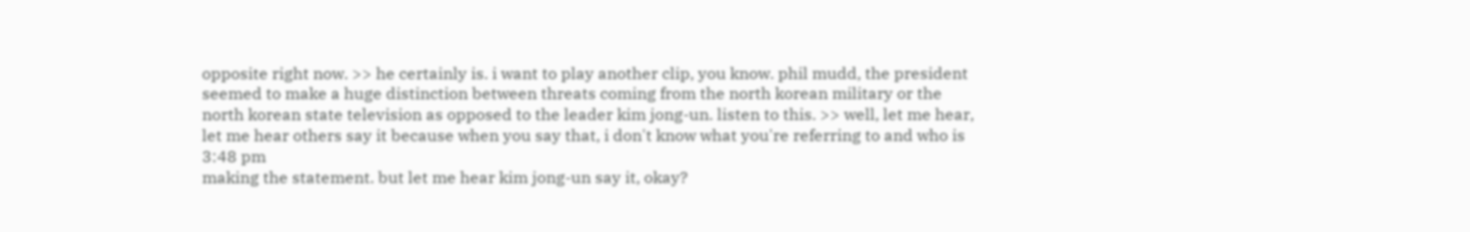opposite right now. >> he certainly is. i want to play another clip, you know. phil mudd, the president seemed to make a huge distinction between threats coming from the north korean military or the north korean state television as opposed to the leader kim jong-un. listen to this. >> well, let me hear, let me hear others say it because when you say that, i don't know what you're referring to and who is
3:48 pm
making the statement. but let me hear kim jong-un say it, okay?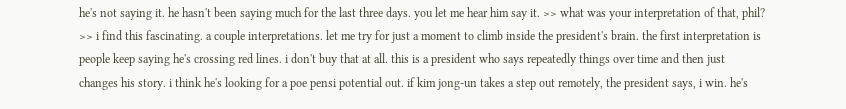he's not saying it. he hasn't been saying much for the last three days. you let me hear him say it. >> what was your interpretation of that, phil? >> i find this fascinating. a couple interpretations. let me try for just a moment to climb inside the president's brain. the first interpretation is people keep saying he's crossing red lines. i don't buy that at all. this is a president who says repeatedly things over time and then just changes his story. i think he's looking for a poe pensi potential out. if kim jong-un takes a step out remotely, the president says, i win. he's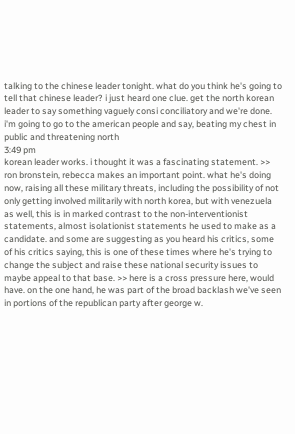talking to the chinese leader tonight. what do you think he's going to tell that chinese leader? i just heard one clue. get the north korean leader to say something vaguely consi conciliatory and we're done. i'm going to go to the american people and say, beating my chest in public and threatening north
3:49 pm
korean leader works. i thought it was a fascinating statement. >> ron bronstein, rebecca makes an important point. what he's doing now, raising all these military threats, including the possibility of not only getting involved militarily with north korea, but with venezuela as well, this is in marked contrast to the non-interventionist statements, almost isolationist statements he used to make as a candidate. and some are suggesting as you heard his critics, some of his critics saying, this is one of these times where he's trying to change the subject and raise these national security issues to maybe appeal to that base. >> here is a cross pressure here, would have. on the one hand, he was part of the broad backlash we've seen in portions of the republican party after george w.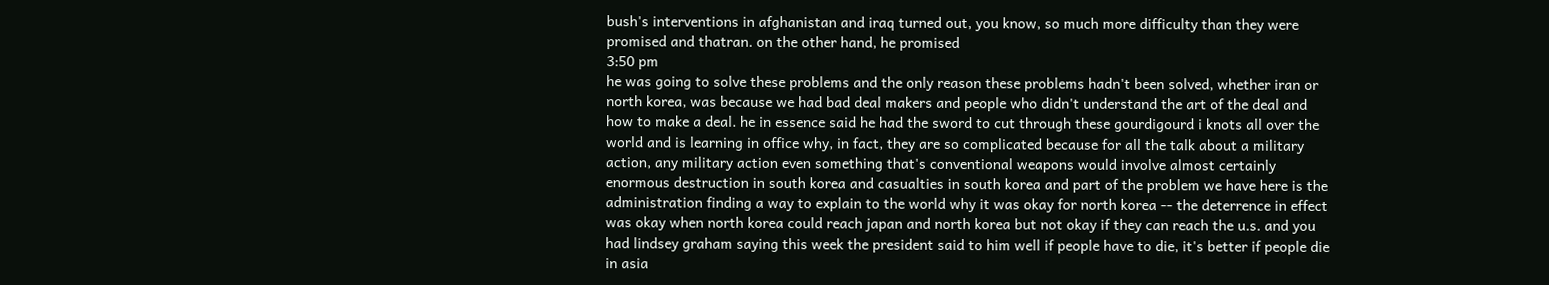bush's interventions in afghanistan and iraq turned out, you know, so much more difficulty than they were promised and thatran. on the other hand, he promised
3:50 pm
he was going to solve these problems and the only reason these problems hadn't been solved, whether iran or north korea, was because we had bad deal makers and people who didn't understand the art of the deal and how to make a deal. he in essence said he had the sword to cut through these gourdigourd i knots all over the world and is learning in office why, in fact, they are so complicated because for all the talk about a military action, any military action even something that's conventional weapons would involve almost certainly enormous destruction in south korea and casualties in south korea and part of the problem we have here is the administration finding a way to explain to the world why it was okay for north korea -- the deterrence in effect was okay when north korea could reach japan and north korea but not okay if they can reach the u.s. and you had lindsey graham saying this week the president said to him well if people have to die, it's better if people die in asia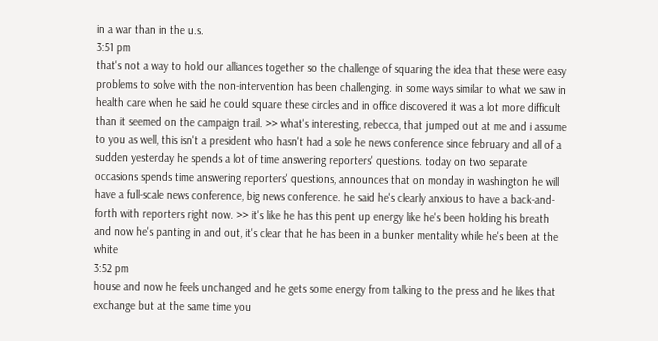in a war than in the u.s.
3:51 pm
that's not a way to hold our alliances together so the challenge of squaring the idea that these were easy problems to solve with the non-intervention has been challenging. in some ways similar to what we saw in health care when he said he could square these circles and in office discovered it was a lot more difficult than it seemed on the campaign trail. >> what's interesting, rebecca, that jumped out at me and i assume to you as well, this isn't a president who hasn't had a sole he news conference since february and all of a sudden yesterday he spends a lot of time answering reporters' questions. today on two separate occasions spends time answering reporters' questions, announces that on monday in washington he will have a full-scale news conference, big news conference. he said he's clearly anxious to have a back-and-forth with reporters right now. >> it's like he has this pent up energy like he's been holding his breath and now he's panting in and out, it's clear that he has been in a bunker mentality while he's been at the white
3:52 pm
house and now he feels unchanged and he gets some energy from talking to the press and he likes that exchange but at the same time you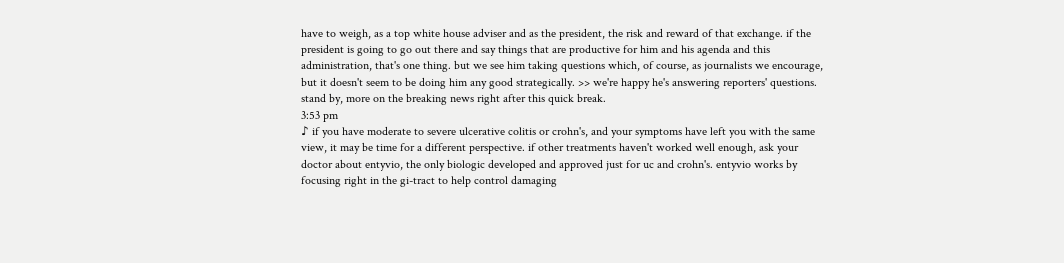have to weigh, as a top white house adviser and as the president, the risk and reward of that exchange. if the president is going to go out there and say things that are productive for him and his agenda and this administration, that's one thing. but we see him taking questions which, of course, as journalists we encourage, but it doesn't seem to be doing him any good strategically. >> we're happy he's answering reporters' questions. stand by, more on the breaking news right after this quick break.
3:53 pm
♪ if you have moderate to severe ulcerative colitis or crohn's, and your symptoms have left you with the same view, it may be time for a different perspective. if other treatments haven't worked well enough, ask your doctor about entyvio, the only biologic developed and approved just for uc and crohn's. entyvio works by focusing right in the gi-tract to help control damaging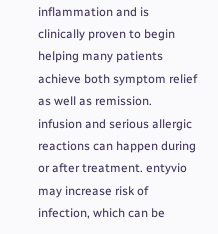inflammation and is clinically proven to begin helping many patients achieve both symptom relief as well as remission. infusion and serious allergic reactions can happen during or after treatment. entyvio may increase risk of infection, which can be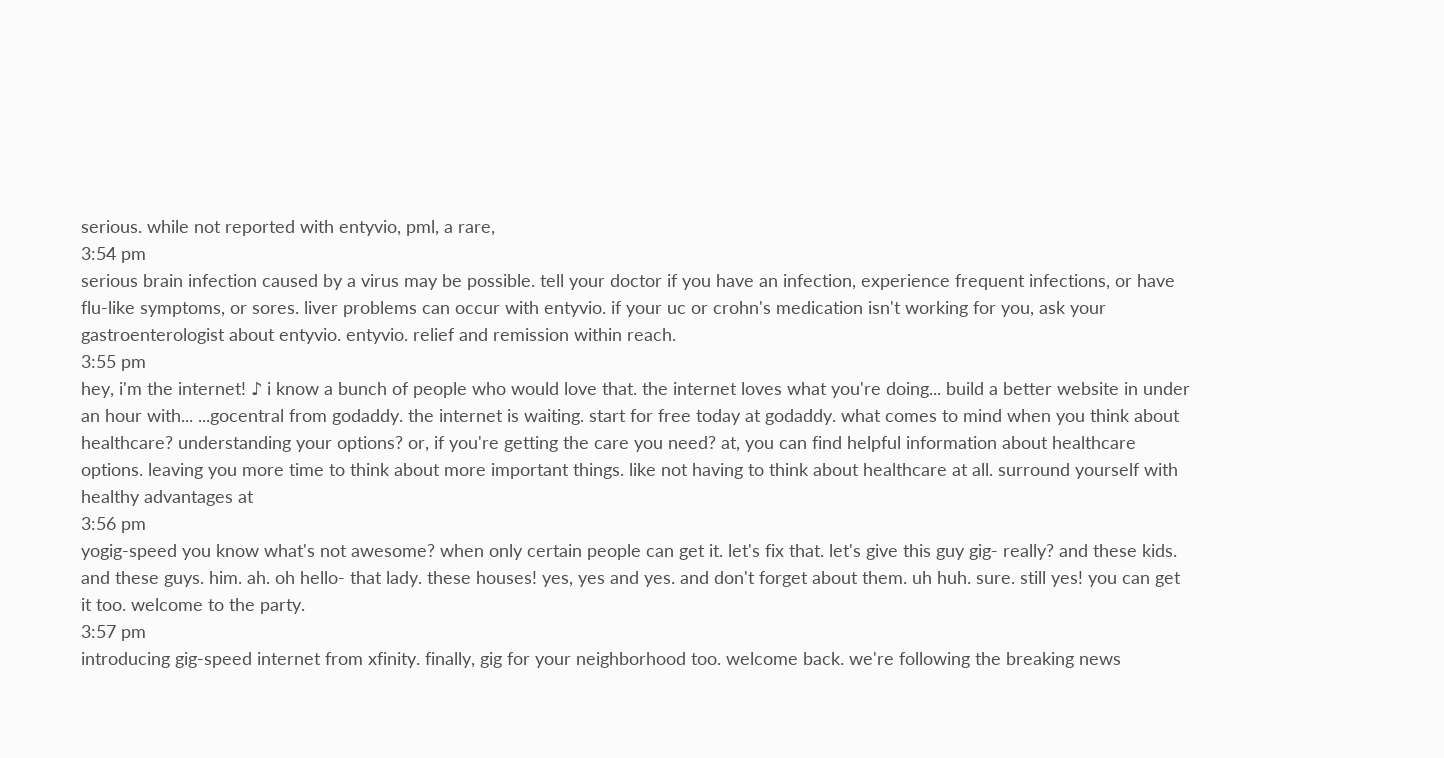serious. while not reported with entyvio, pml, a rare,
3:54 pm
serious brain infection caused by a virus may be possible. tell your doctor if you have an infection, experience frequent infections, or have flu-like symptoms, or sores. liver problems can occur with entyvio. if your uc or crohn's medication isn't working for you, ask your gastroenterologist about entyvio. entyvio. relief and remission within reach.
3:55 pm
hey, i'm the internet! ♪ i know a bunch of people who would love that. the internet loves what you're doing... build a better website in under an hour with... ...gocentral from godaddy. the internet is waiting. start for free today at godaddy. what comes to mind when you think about healthcare? understanding your options? or, if you're getting the care you need? at, you can find helpful information about healthcare options. leaving you more time to think about more important things. like not having to think about healthcare at all. surround yourself with healthy advantages at
3:56 pm
yogig-speed you know what's not awesome? when only certain people can get it. let's fix that. let's give this guy gig- really? and these kids. and these guys. him. ah. oh hello- that lady. these houses! yes, yes and yes. and don't forget about them. uh huh. sure. still yes! you can get it too. welcome to the party.
3:57 pm
introducing gig-speed internet from xfinity. finally, gig for your neighborhood too. welcome back. we're following the breaking news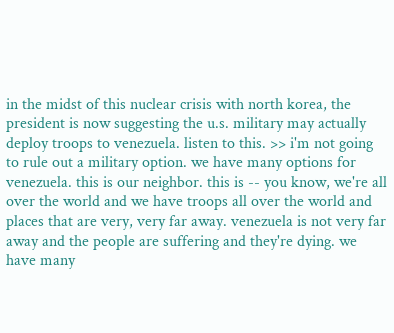in the midst of this nuclear crisis with north korea, the president is now suggesting the u.s. military may actually deploy troops to venezuela. listen to this. >> i'm not going to rule out a military option. we have many options for venezuela. this is our neighbor. this is -- you know, we're all over the world and we have troops all over the world and places that are very, very far away. venezuela is not very far away and the people are suffering and they're dying. we have many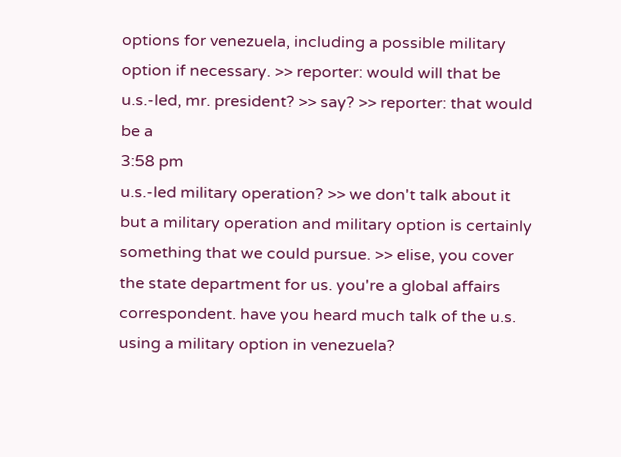options for venezuela, including a possible military option if necessary. >> reporter: would will that be u.s.-led, mr. president? >> say? >> reporter: that would be a
3:58 pm
u.s.-led military operation? >> we don't talk about it but a military operation and military option is certainly something that we could pursue. >> elise, you cover the state department for us. you're a global affairs correspondent. have you heard much talk of the u.s. using a military option in venezuela?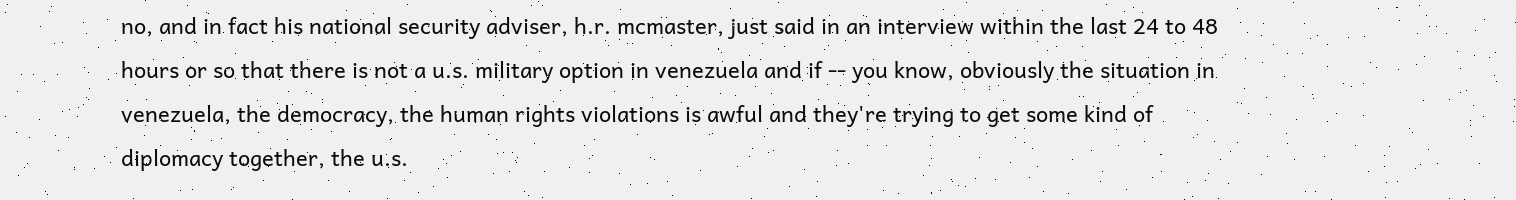no, and in fact his national security adviser, h.r. mcmaster, just said in an interview within the last 24 to 48 hours or so that there is not a u.s. military option in venezuela and if -- you know, obviously the situation in venezuela, the democracy, the human rights violations is awful and they're trying to get some kind of diplomacy together, the u.s.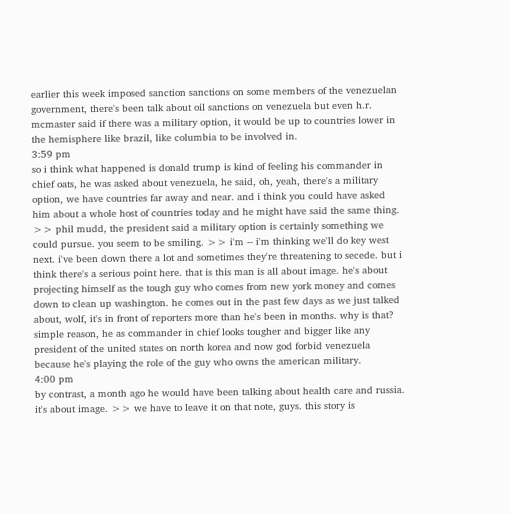earlier this week imposed sanction sanctions on some members of the venezuelan government, there's been talk about oil sanctions on venezuela but even h.r. mcmaster said if there was a military option, it would be up to countries lower in the hemisphere like brazil, like columbia to be involved in.
3:59 pm
so i think what happened is donald trump is kind of feeling his commander in chief oats, he was asked about venezuela, he said, oh, yeah, there's a military option, we have countries far away and near. and i think you could have asked him about a whole host of countries today and he might have said the same thing. >> phil mudd, the president said a military option is certainly something we could pursue. you seem to be smiling. >> i'm -- i'm thinking we'll do key west next. i've been down there a lot and sometimes they're threatening to secede. but i think there's a serious point here. that is this man is all about image. he's about projecting himself as the tough guy who comes from new york money and comes down to clean up washington. he comes out in the past few days as we just talked about, wolf, it's in front of reporters more than he's been in months. why is that? simple reason, he as commander in chief looks tougher and bigger like any president of the united states on north korea and now god forbid venezuela because he's playing the role of the guy who owns the american military.
4:00 pm
by contrast, a month ago he would have been talking about health care and russia. it's about image. >> we have to leave it on that note, guys. this story is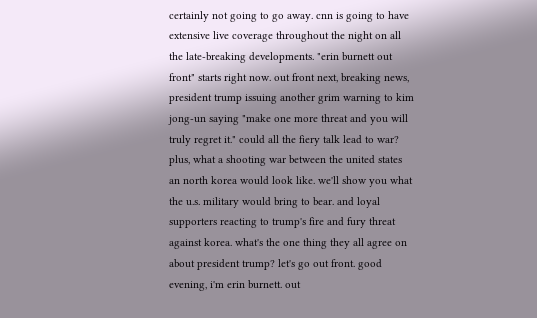certainly not going to go away. cnn is going to have extensive live coverage throughout the night on all the late-breaking developments. "erin burnett out front" starts right now. out front next, breaking news, president trump issuing another grim warning to kim jong-un saying "make one more threat and you will truly regret it." could all the fiery talk lead to war? plus, what a shooting war between the united states an north korea would look like. we'll show you what the u.s. military would bring to bear. and loyal supporters reacting to trump's fire and fury threat against korea. what's the one thing they all agree on about president trump? let's go out front. good evening, i'm erin burnett. out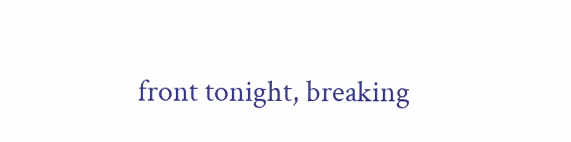front tonight, breaking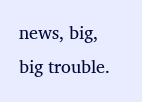news, big, big trouble.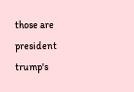those are president trump's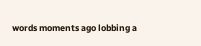words moments ago lobbing a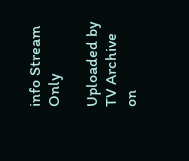info Stream Only

Uploaded by TV Archive on